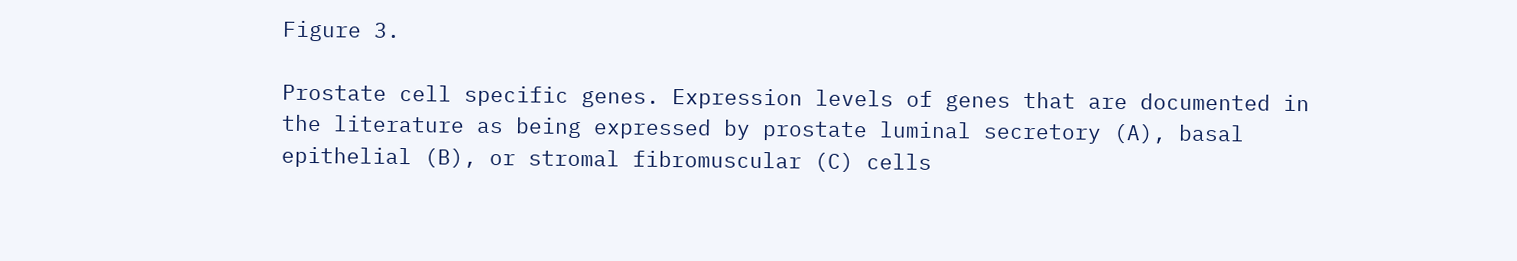Figure 3.

Prostate cell specific genes. Expression levels of genes that are documented in the literature as being expressed by prostate luminal secretory (A), basal epithelial (B), or stromal fibromuscular (C) cells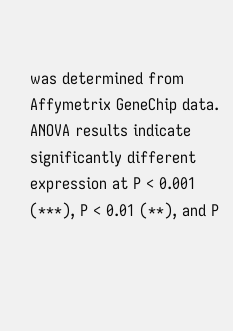was determined from Affymetrix GeneChip data. ANOVA results indicate significantly different expression at P < 0.001 (***), P < 0.01 (**), and P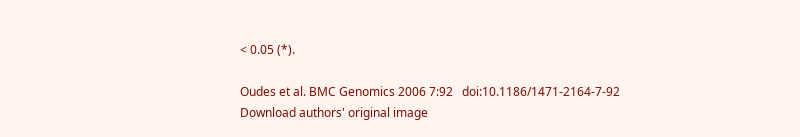< 0.05 (*).

Oudes et al. BMC Genomics 2006 7:92   doi:10.1186/1471-2164-7-92
Download authors' original image